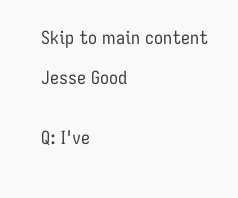Skip to main content

Jesse Good


Q: I've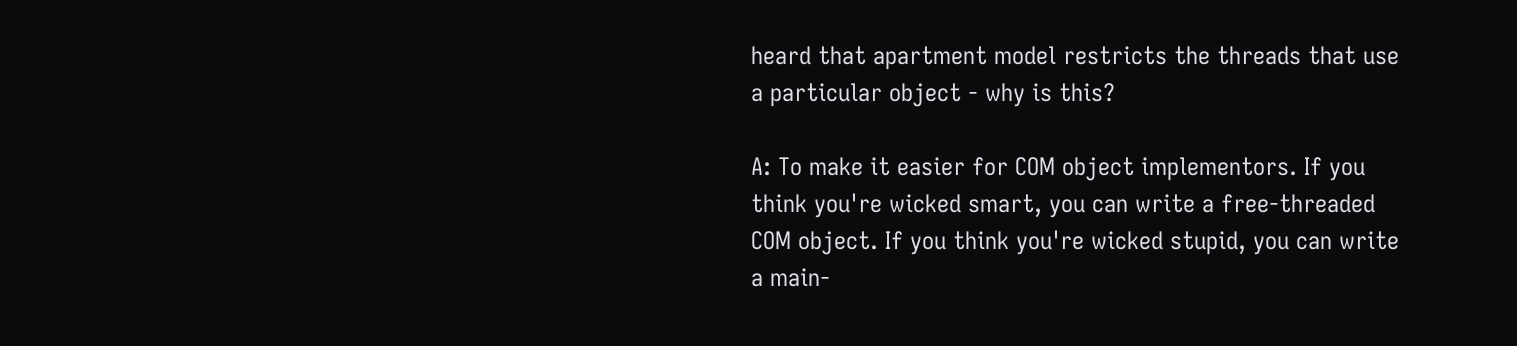heard that apartment model restricts the threads that use a particular object - why is this?

A: To make it easier for COM object implementors. If you think you're wicked smart, you can write a free-threaded COM object. If you think you're wicked stupid, you can write a main-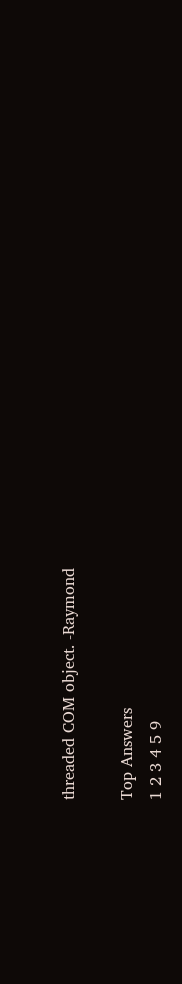threaded COM object. -Raymond

Top Answers
1 2 3 4 5 9